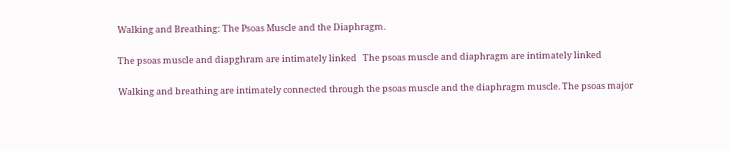Walking and Breathing: The Psoas Muscle and the Diaphragm.

The psoas muscle and diapghram are intimately linked   The psoas muscle and diaphragm are intimately linked

Walking and breathing are intimately connected through the psoas muscle and the diaphragm muscle. The psoas major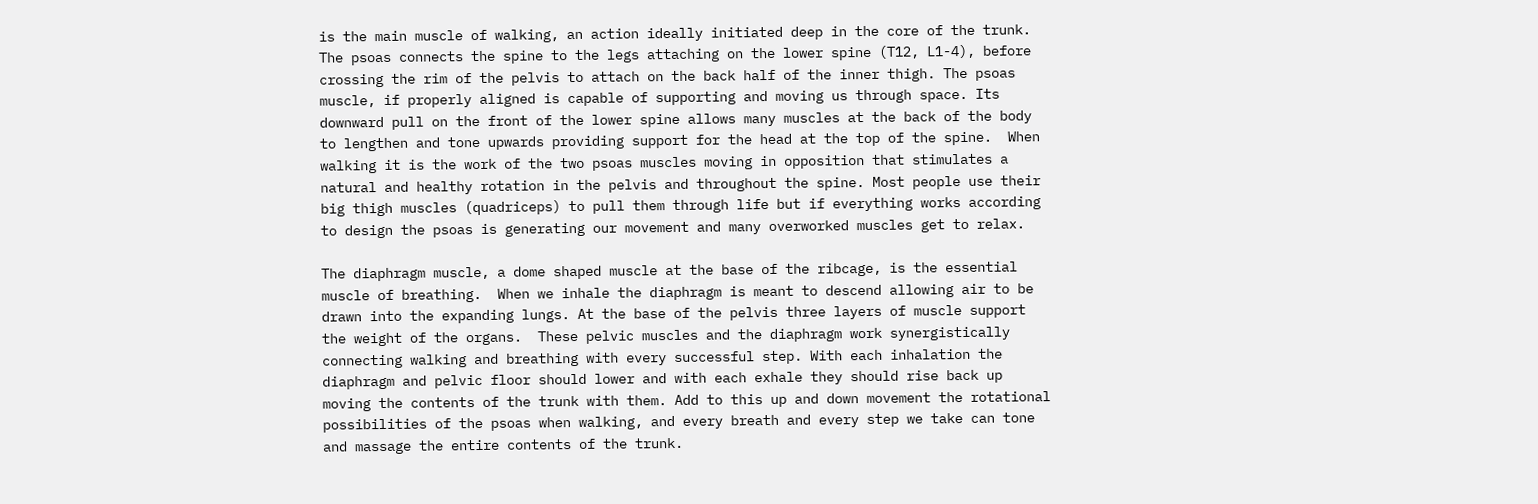is the main muscle of walking, an action ideally initiated deep in the core of the trunk. The psoas connects the spine to the legs attaching on the lower spine (T12, L1-4), before crossing the rim of the pelvis to attach on the back half of the inner thigh. The psoas muscle, if properly aligned is capable of supporting and moving us through space. Its downward pull on the front of the lower spine allows many muscles at the back of the body to lengthen and tone upwards providing support for the head at the top of the spine.  When walking it is the work of the two psoas muscles moving in opposition that stimulates a natural and healthy rotation in the pelvis and throughout the spine. Most people use their big thigh muscles (quadriceps) to pull them through life but if everything works according to design the psoas is generating our movement and many overworked muscles get to relax.

The diaphragm muscle, a dome shaped muscle at the base of the ribcage, is the essential muscle of breathing.  When we inhale the diaphragm is meant to descend allowing air to be drawn into the expanding lungs. At the base of the pelvis three layers of muscle support the weight of the organs.  These pelvic muscles and the diaphragm work synergistically connecting walking and breathing with every successful step. With each inhalation the diaphragm and pelvic floor should lower and with each exhale they should rise back up moving the contents of the trunk with them. Add to this up and down movement the rotational possibilities of the psoas when walking, and every breath and every step we take can tone and massage the entire contents of the trunk.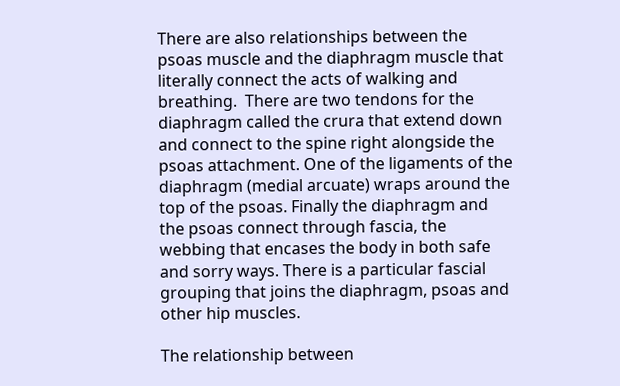There are also relationships between the psoas muscle and the diaphragm muscle that literally connect the acts of walking and breathing.  There are two tendons for the diaphragm called the crura that extend down and connect to the spine right alongside the psoas attachment. One of the ligaments of the diaphragm (medial arcuate) wraps around the top of the psoas. Finally the diaphragm and the psoas connect through fascia, the webbing that encases the body in both safe and sorry ways. There is a particular fascial grouping that joins the diaphragm, psoas and other hip muscles.

The relationship between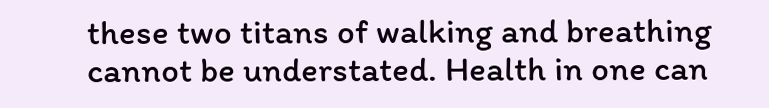these two titans of walking and breathing cannot be understated. Health in one can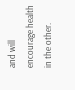and will encourage health in the other.